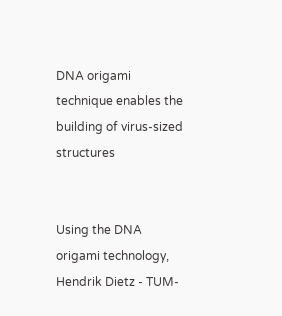DNA origami technique enables the building of virus-sized structures


Using the DNA origami technology, Hendrik Dietz - TUM-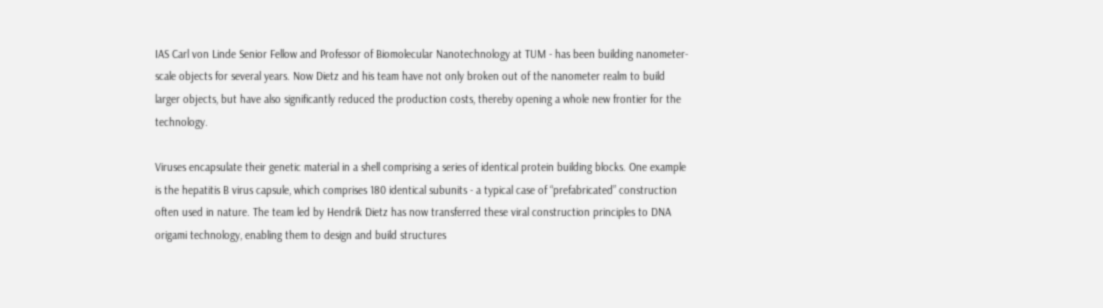IAS Carl von Linde Senior Fellow and Professor of Biomolecular Nanotechnology at TUM - has been building nanometer-scale objects for several years. Now Dietz and his team have not only broken out of the nanometer realm to build larger objects, but have also significantly reduced the production costs, thereby opening a whole new frontier for the technology.

Viruses encapsulate their genetic material in a shell comprising a series of identical protein building blocks. One example is the hepatitis B virus capsule, which comprises 180 identical subunits - a typical case of “prefabricated” construction often used in nature. The team led by Hendrik Dietz has now transferred these viral construction principles to DNA origami technology, enabling them to design and build structures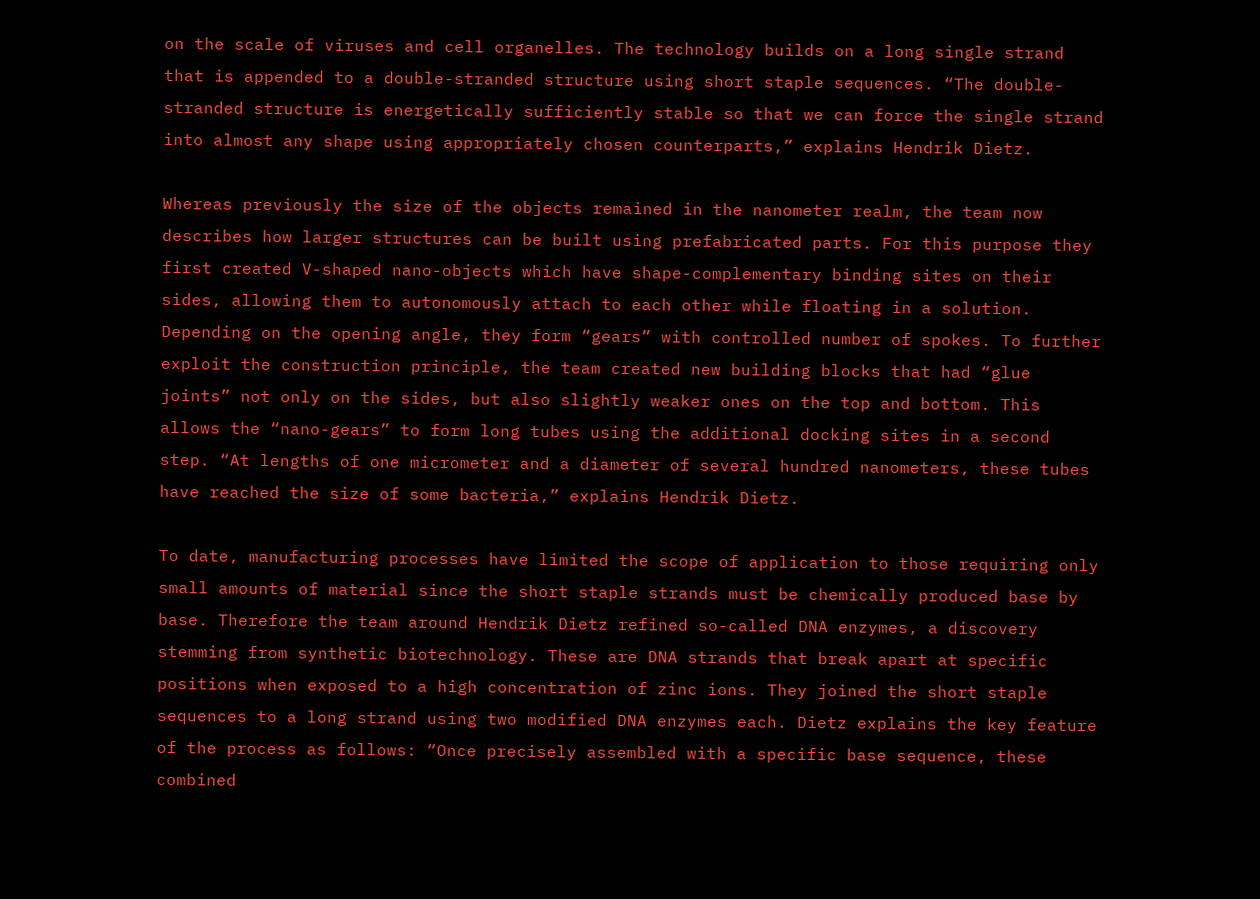on the scale of viruses and cell organelles. The technology builds on a long single strand that is appended to a double-stranded structure using short staple sequences. “The double-stranded structure is energetically sufficiently stable so that we can force the single strand into almost any shape using appropriately chosen counterparts,” explains Hendrik Dietz.

Whereas previously the size of the objects remained in the nanometer realm, the team now describes how larger structures can be built using prefabricated parts. For this purpose they first created V-shaped nano-objects which have shape-complementary binding sites on their sides, allowing them to autonomously attach to each other while floating in a solution. Depending on the opening angle, they form “gears” with controlled number of spokes. To further exploit the construction principle, the team created new building blocks that had “glue joints” not only on the sides, but also slightly weaker ones on the top and bottom. This allows the “nano-gears” to form long tubes using the additional docking sites in a second step. “At lengths of one micrometer and a diameter of several hundred nanometers, these tubes have reached the size of some bacteria,” explains Hendrik Dietz.

To date, manufacturing processes have limited the scope of application to those requiring only small amounts of material since the short staple strands must be chemically produced base by base. Therefore the team around Hendrik Dietz refined so-called DNA enzymes, a discovery stemming from synthetic biotechnology. These are DNA strands that break apart at specific positions when exposed to a high concentration of zinc ions. They joined the short staple sequences to a long strand using two modified DNA enzymes each. Dietz explains the key feature of the process as follows: “Once precisely assembled with a specific base sequence, these combined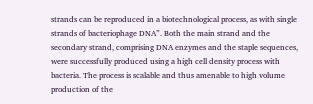strands can be reproduced in a biotechnological process, as with single strands of bacteriophage DNA”. Both the main strand and the secondary strand, comprising DNA enzymes and the staple sequences, were successfully produced using a high cell density process with bacteria. The process is scalable and thus amenable to high volume production of the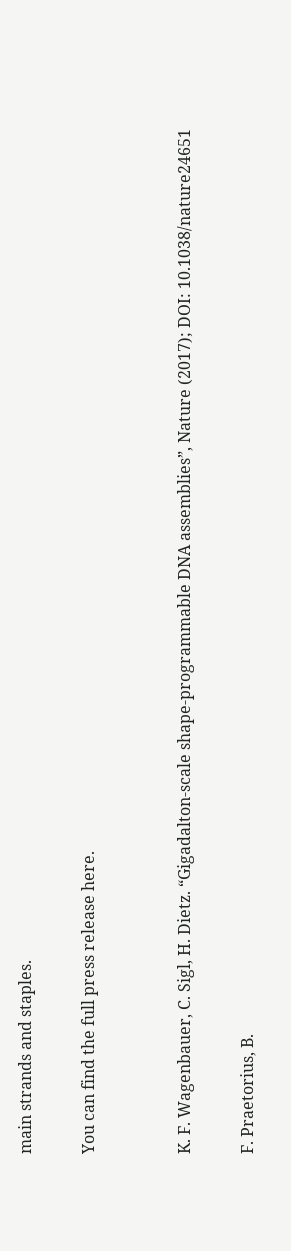main strands and staples.

You can find the full press release here.


K. F. Wagenbauer, C. Sigl, H. Dietz. “Gigadalton-scale shape-programmable DNA assemblies”, Nature (2017); DOI: 10.1038/nature24651

F. Praetorius, B.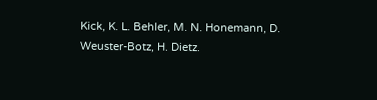Kick, K. L. Behler, M. N. Honemann, D. Weuster-Botz, H. Dietz.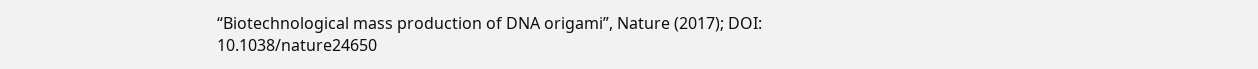“Biotechnological mass production of DNA origami”, Nature (2017); DOI: 10.1038/nature24650